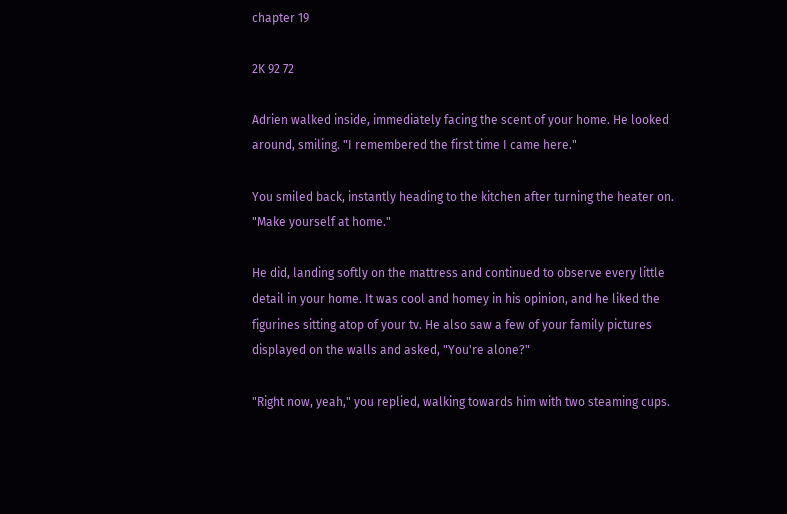chapter 19

2K 92 72

Adrien walked inside, immediately facing the scent of your home. He looked around, smiling. "I remembered the first time I came here."

You smiled back, instantly heading to the kitchen after turning the heater on. "Make yourself at home."

He did, landing softly on the mattress and continued to observe every little detail in your home. It was cool and homey in his opinion, and he liked the figurines sitting atop of your tv. He also saw a few of your family pictures displayed on the walls and asked, "You're alone?"

"Right now, yeah," you replied, walking towards him with two steaming cups.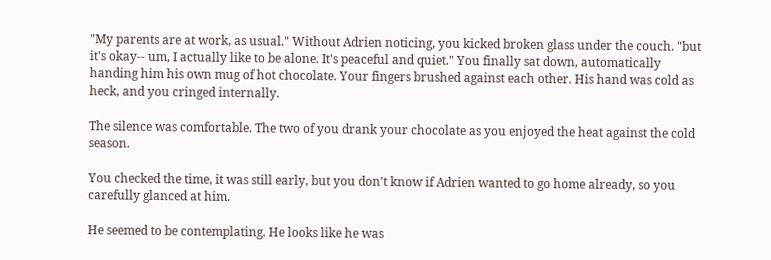"My parents are at work, as usual." Without Adrien noticing, you kicked broken glass under the couch. "but it's okay-- um, I actually like to be alone. It's peaceful and quiet." You finally sat down, automatically handing him his own mug of hot chocolate. Your fingers brushed against each other. His hand was cold as heck, and you cringed internally.

The silence was comfortable. The two of you drank your chocolate as you enjoyed the heat against the cold season.

You checked the time, it was still early, but you don't know if Adrien wanted to go home already, so you carefully glanced at him.

He seemed to be contemplating. He looks like he was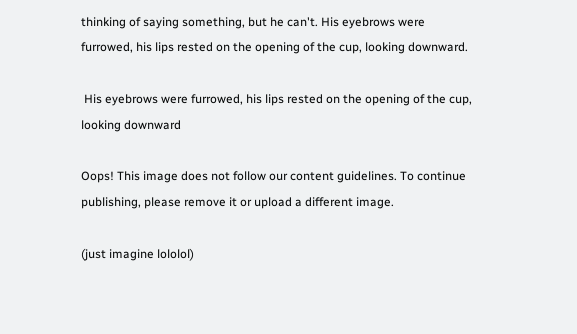thinking of saying something, but he can't. His eyebrows were furrowed, his lips rested on the opening of the cup, looking downward.

 His eyebrows were furrowed, his lips rested on the opening of the cup, looking downward

Oops! This image does not follow our content guidelines. To continue publishing, please remove it or upload a different image.

(just imagine lololol)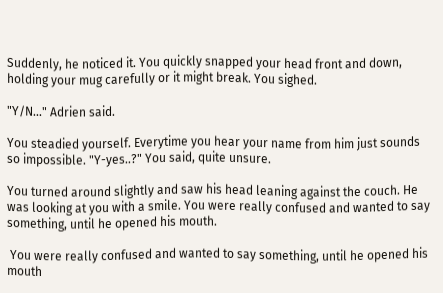Suddenly, he noticed it. You quickly snapped your head front and down, holding your mug carefully or it might break. You sighed.

"Y/N..." Adrien said.

You steadied yourself. Everytime you hear your name from him just sounds so impossible. "Y-yes..?" You said, quite unsure.

You turned around slightly and saw his head leaning against the couch. He was looking at you with a smile. You were really confused and wanted to say something, until he opened his mouth.

 You were really confused and wanted to say something, until he opened his mouth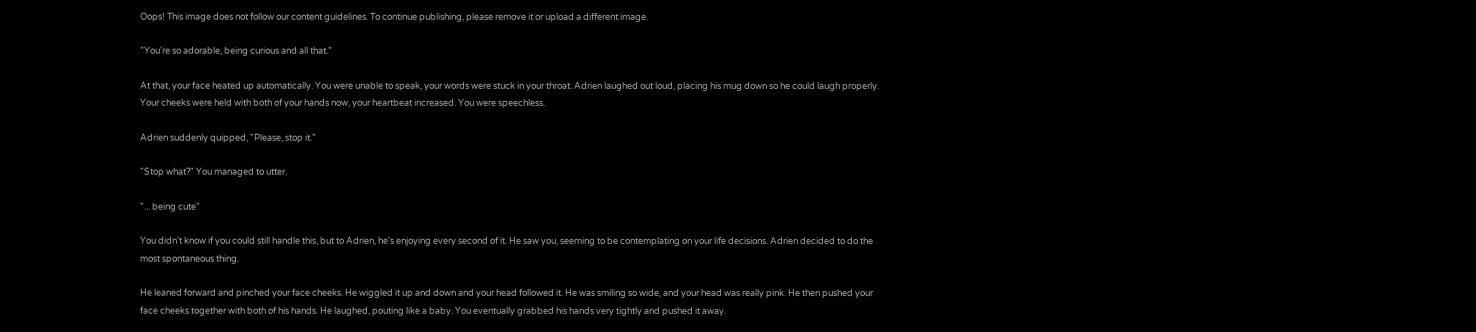Oops! This image does not follow our content guidelines. To continue publishing, please remove it or upload a different image.

"You're so adorable, being curious and all that."

At that, your face heated up automatically. You were unable to speak, your words were stuck in your throat. Adrien laughed out loud, placing his mug down so he could laugh properly.  Your cheeks were held with both of your hands now, your heartbeat increased. You were speechless.

Adrien suddenly quipped, "Please, stop it."

"Stop what?" You managed to utter.

"... being cute"

You didn't know if you could still handle this, but to Adrien, he's enjoying every second of it. He saw you, seeming to be contemplating on your life decisions. Adrien decided to do the most spontaneous thing.

He leaned forward and pinched your face cheeks. He wiggled it up and down and your head followed it. He was smiling so wide, and your head was really pink. He then pushed your face cheeks together with both of his hands. He laughed, pouting like a baby. You eventually grabbed his hands very tightly and pushed it away.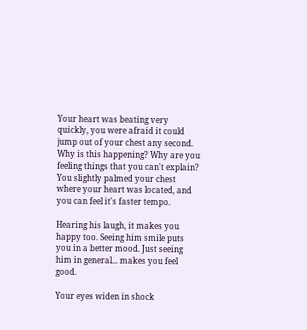Your heart was beating very quickly, you were afraid it could jump out of your chest any second. Why is this happening? Why are you feeling things that you can't explain? You slightly palmed your chest where your heart was located, and you can feel it's faster tempo.

Hearing his laugh, it makes you happy too. Seeing him smile puts you in a better mood. Just seeing him in general... makes you feel good.

Your eyes widen in shock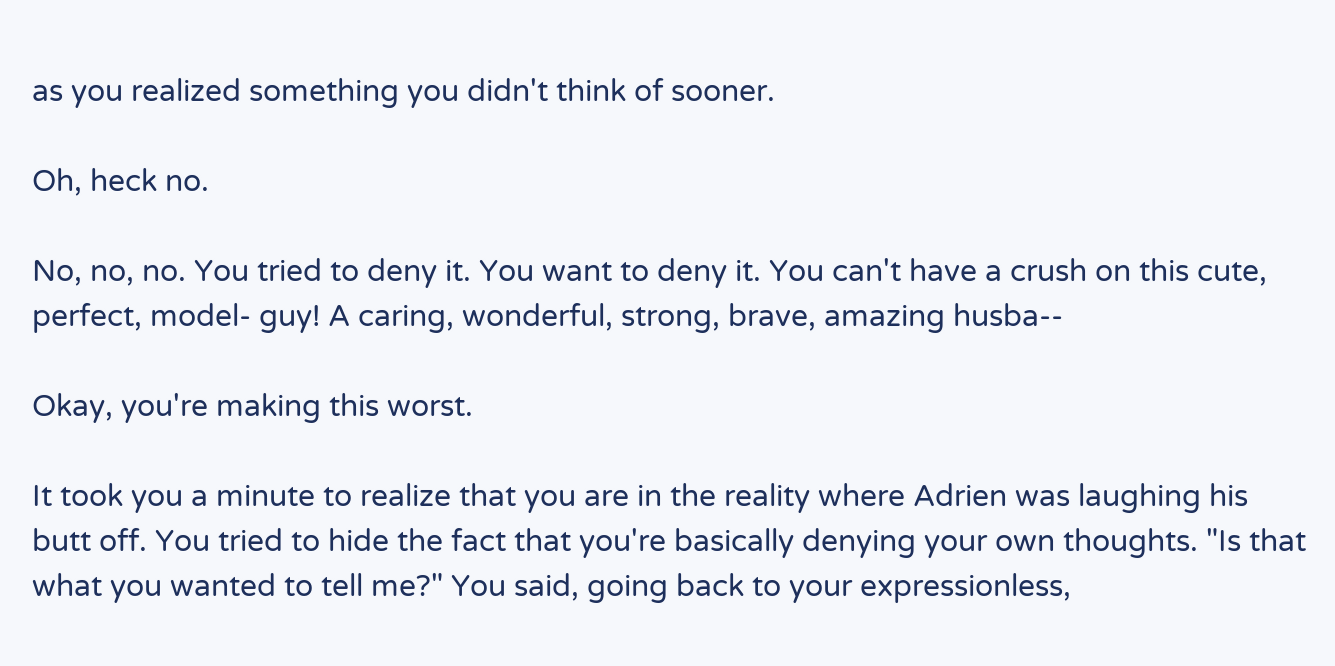as you realized something you didn't think of sooner.

Oh, heck no.

No, no, no. You tried to deny it. You want to deny it. You can't have a crush on this cute, perfect, model- guy! A caring, wonderful, strong, brave, amazing husba--

Okay, you're making this worst.

It took you a minute to realize that you are in the reality where Adrien was laughing his butt off. You tried to hide the fact that you're basically denying your own thoughts. "Is that what you wanted to tell me?" You said, going back to your expressionless,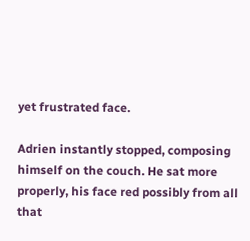yet frustrated face.

Adrien instantly stopped, composing himself on the couch. He sat more properly, his face red possibly from all that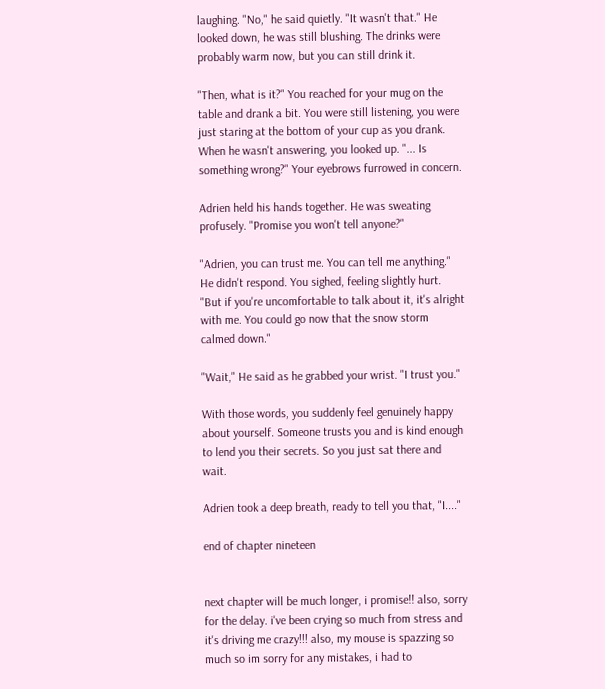laughing. "No," he said quietly. "It wasn't that." He looked down, he was still blushing. The drinks were probably warm now, but you can still drink it.

"Then, what is it?" You reached for your mug on the table and drank a bit. You were still listening, you were just staring at the bottom of your cup as you drank. When he wasn't answering, you looked up. "... Is something wrong?" Your eyebrows furrowed in concern.

Adrien held his hands together. He was sweating profusely. "Promise you won't tell anyone?"

"Adrien, you can trust me. You can tell me anything." He didn't respond. You sighed, feeling slightly hurt. "But if you're uncomfortable to talk about it, it's alright with me. You could go now that the snow storm calmed down."

"Wait," He said as he grabbed your wrist. "I trust you."

With those words, you suddenly feel genuinely happy about yourself. Someone trusts you and is kind enough to lend you their secrets. So you just sat there and wait.

Adrien took a deep breath, ready to tell you that, "I...."

end of chapter nineteen


next chapter will be much longer, i promise!! also, sorry for the delay. i've been crying so much from stress and it's driving me crazy!!! also, my mouse is spazzing so much so im sorry for any mistakes, i had to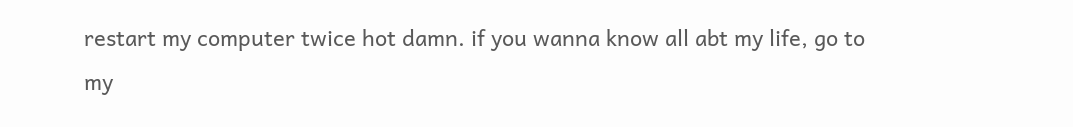restart my computer twice hot damn. if you wanna know all abt my life, go to my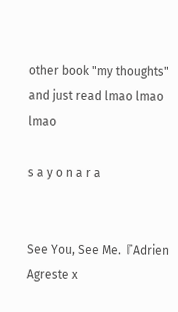other book "my thoughts" and just read lmao lmao lmao

s a y o n a r a


See You, See Me.『Adrien Agreste x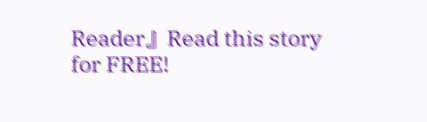Reader』Read this story for FREE!